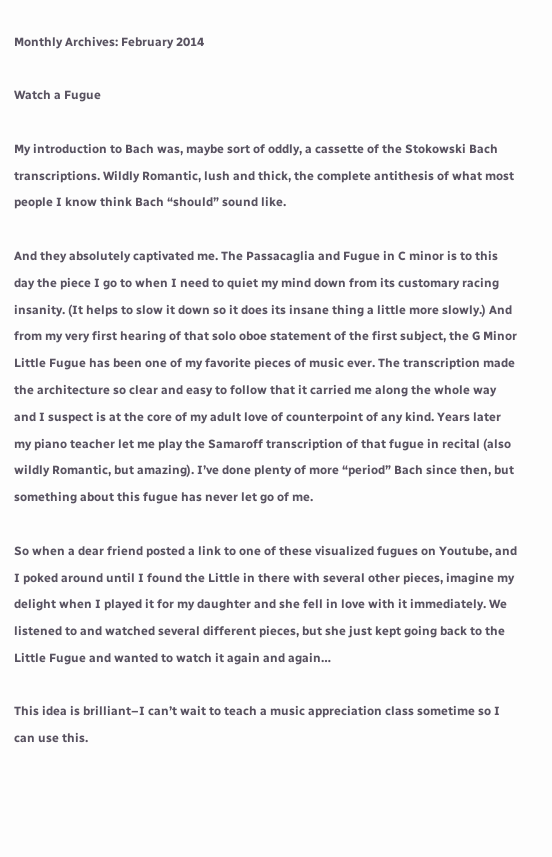Monthly Archives: February 2014

Watch a Fugue

My introduction to Bach was, maybe sort of oddly, a cassette of the Stokowski Bach transcriptions. Wildly Romantic, lush and thick, the complete antithesis of what most people I know think Bach “should” sound like.

And they absolutely captivated me. The Passacaglia and Fugue in C minor is to this day the piece I go to when I need to quiet my mind down from its customary racing insanity. (It helps to slow it down so it does its insane thing a little more slowly.) And from my very first hearing of that solo oboe statement of the first subject, the G Minor Little Fugue has been one of my favorite pieces of music ever. The transcription made the architecture so clear and easy to follow that it carried me along the whole way and I suspect is at the core of my adult love of counterpoint of any kind. Years later my piano teacher let me play the Samaroff transcription of that fugue in recital (also wildly Romantic, but amazing). I’ve done plenty of more “period” Bach since then, but something about this fugue has never let go of me.

So when a dear friend posted a link to one of these visualized fugues on Youtube, and I poked around until I found the Little in there with several other pieces, imagine my delight when I played it for my daughter and she fell in love with it immediately. We listened to and watched several different pieces, but she just kept going back to the Little Fugue and wanted to watch it again and again…

This idea is brilliant–I can’t wait to teach a music appreciation class sometime so I can use this.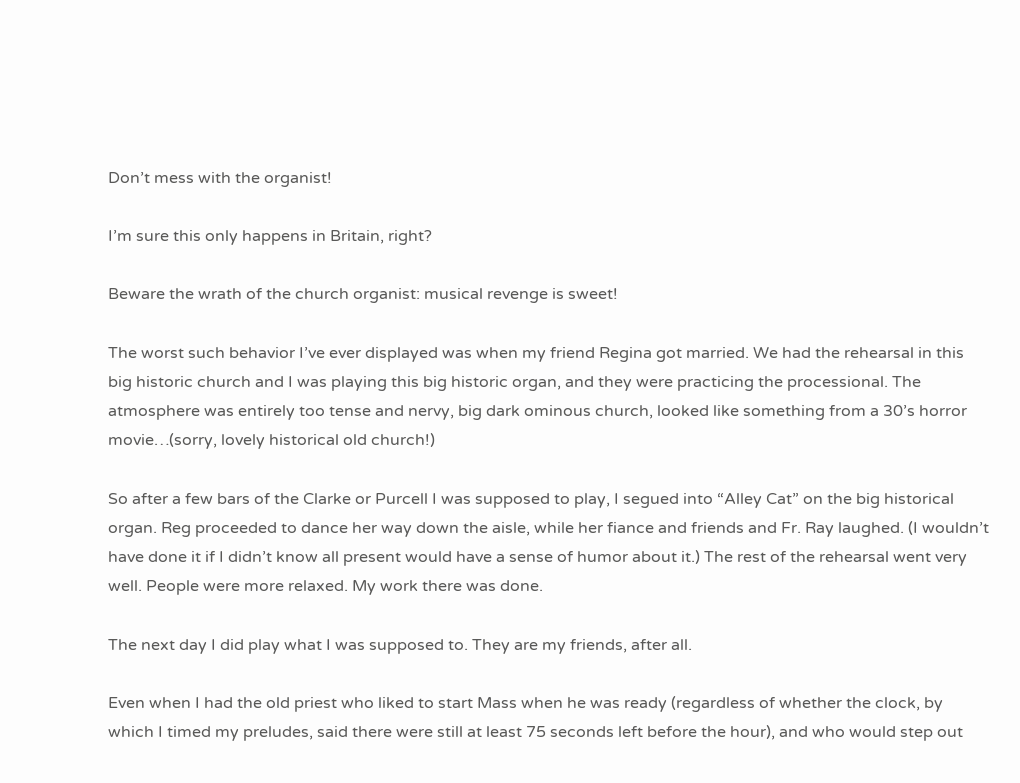Don’t mess with the organist!

I’m sure this only happens in Britain, right?

Beware the wrath of the church organist: musical revenge is sweet!

The worst such behavior I’ve ever displayed was when my friend Regina got married. We had the rehearsal in this big historic church and I was playing this big historic organ, and they were practicing the processional. The atmosphere was entirely too tense and nervy, big dark ominous church, looked like something from a 30’s horror movie…(sorry, lovely historical old church!)

So after a few bars of the Clarke or Purcell I was supposed to play, I segued into “Alley Cat” on the big historical organ. Reg proceeded to dance her way down the aisle, while her fiance and friends and Fr. Ray laughed. (I wouldn’t have done it if I didn’t know all present would have a sense of humor about it.) The rest of the rehearsal went very well. People were more relaxed. My work there was done.

The next day I did play what I was supposed to. They are my friends, after all.

Even when I had the old priest who liked to start Mass when he was ready (regardless of whether the clock, by which I timed my preludes, said there were still at least 75 seconds left before the hour), and who would step out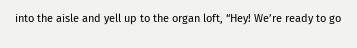into the aisle and yell up to the organ loft, “Hey! We’re ready to go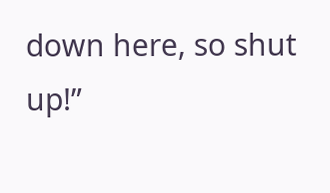down here, so shut up!”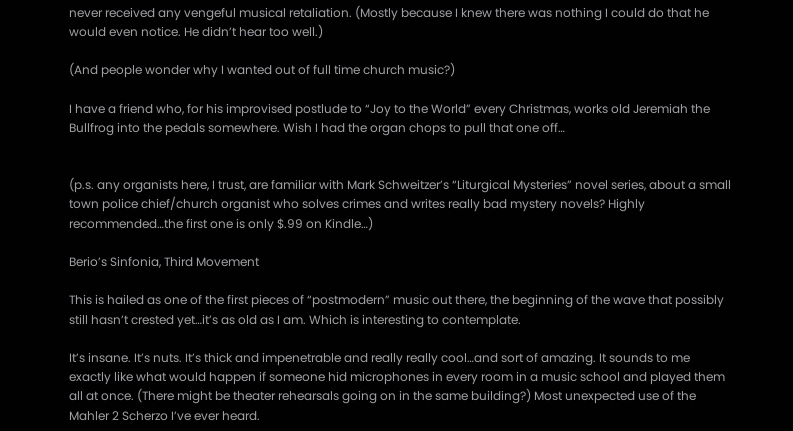never received any vengeful musical retaliation. (Mostly because I knew there was nothing I could do that he would even notice. He didn’t hear too well.)

(And people wonder why I wanted out of full time church music?)

I have a friend who, for his improvised postlude to “Joy to the World” every Christmas, works old Jeremiah the Bullfrog into the pedals somewhere. Wish I had the organ chops to pull that one off…


(p.s. any organists here, I trust, are familiar with Mark Schweitzer’s “Liturgical Mysteries” novel series, about a small town police chief/church organist who solves crimes and writes really bad mystery novels? Highly recommended…the first one is only $.99 on Kindle…)

Berio’s Sinfonia, Third Movement

This is hailed as one of the first pieces of “postmodern” music out there, the beginning of the wave that possibly still hasn’t crested yet…it’s as old as I am. Which is interesting to contemplate.

It’s insane. It’s nuts. It’s thick and impenetrable and really really cool…and sort of amazing. It sounds to me exactly like what would happen if someone hid microphones in every room in a music school and played them all at once. (There might be theater rehearsals going on in the same building?) Most unexpected use of the Mahler 2 Scherzo I’ve ever heard.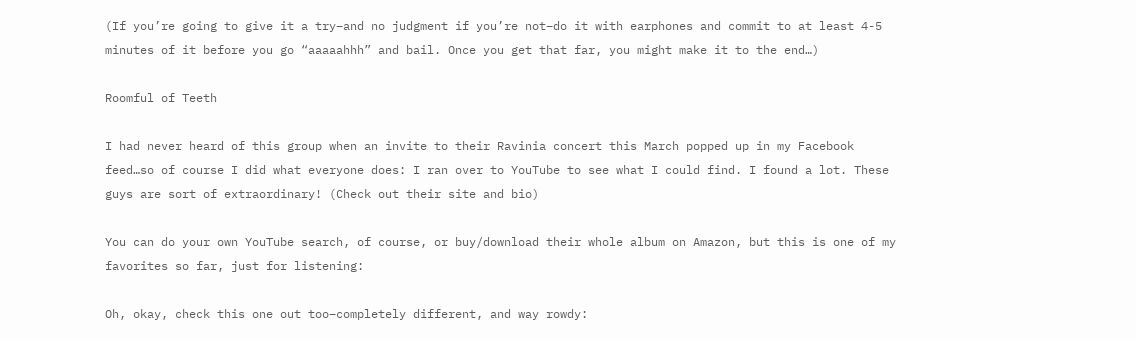(If you’re going to give it a try–and no judgment if you’re not–do it with earphones and commit to at least 4-5 minutes of it before you go “aaaaahhh” and bail. Once you get that far, you might make it to the end…)

Roomful of Teeth

I had never heard of this group when an invite to their Ravinia concert this March popped up in my Facebook feed…so of course I did what everyone does: I ran over to YouTube to see what I could find. I found a lot. These guys are sort of extraordinary! (Check out their site and bio)

You can do your own YouTube search, of course, or buy/download their whole album on Amazon, but this is one of my favorites so far, just for listening:

Oh, okay, check this one out too–completely different, and way rowdy: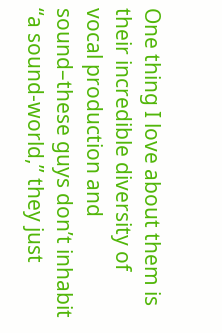One thing I love about them is their incredible diversity of vocal production and sound–these guys don’t inhabit “a sound-world,” they just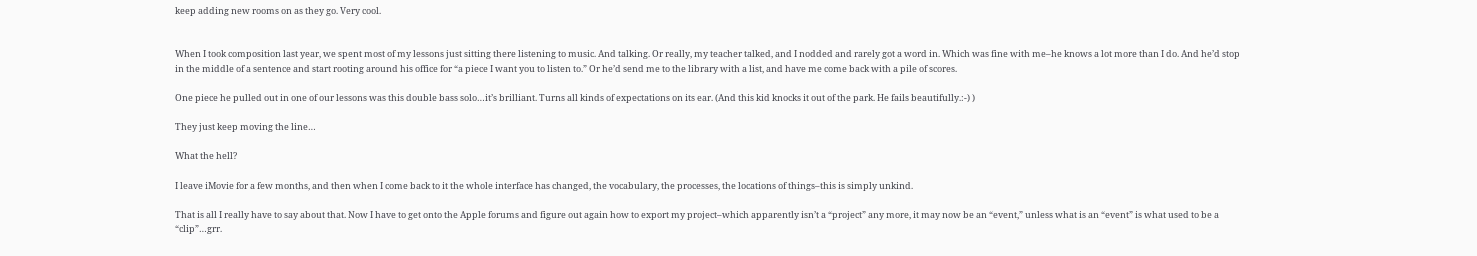keep adding new rooms on as they go. Very cool.


When I took composition last year, we spent most of my lessons just sitting there listening to music. And talking. Or really, my teacher talked, and I nodded and rarely got a word in. Which was fine with me–he knows a lot more than I do. And he’d stop in the middle of a sentence and start rooting around his office for “a piece I want you to listen to.” Or he’d send me to the library with a list, and have me come back with a pile of scores.

One piece he pulled out in one of our lessons was this double bass solo…it’s brilliant. Turns all kinds of expectations on its ear. (And this kid knocks it out of the park. He fails beautifully.:-) )

They just keep moving the line…

What the hell?

I leave iMovie for a few months, and then when I come back to it the whole interface has changed, the vocabulary, the processes, the locations of things–this is simply unkind.

That is all I really have to say about that. Now I have to get onto the Apple forums and figure out again how to export my project–which apparently isn’t a “project” any more, it may now be an “event,” unless what is an “event” is what used to be a “clip”…grr.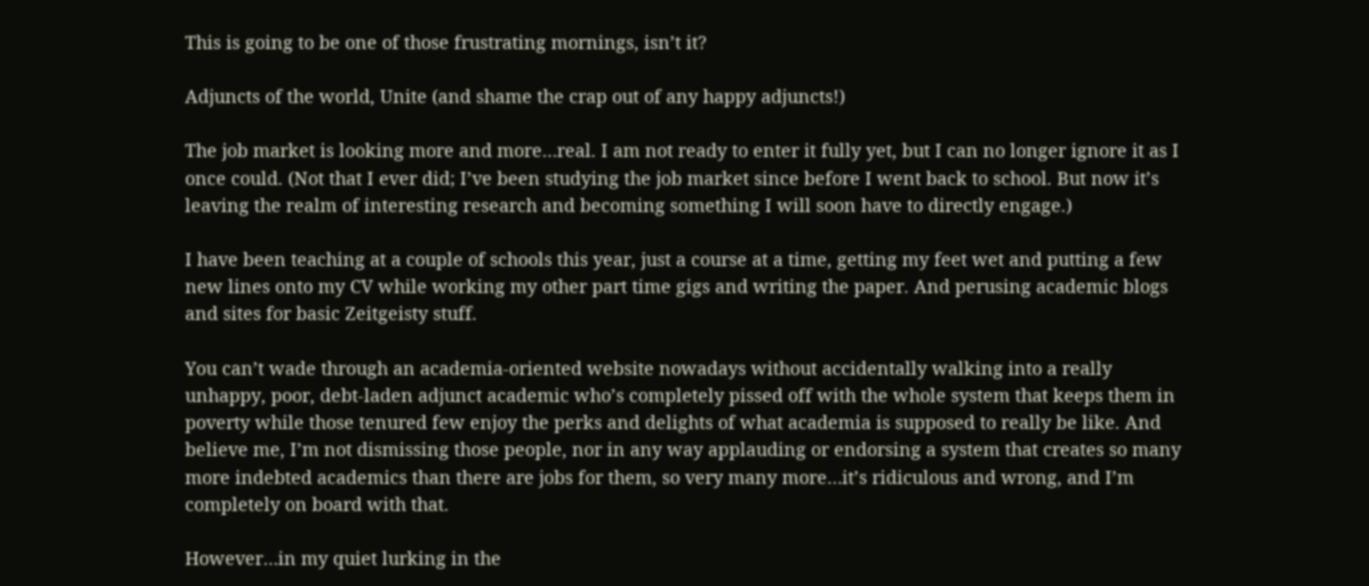This is going to be one of those frustrating mornings, isn’t it?

Adjuncts of the world, Unite (and shame the crap out of any happy adjuncts!)

The job market is looking more and more…real. I am not ready to enter it fully yet, but I can no longer ignore it as I once could. (Not that I ever did; I’ve been studying the job market since before I went back to school. But now it’s leaving the realm of interesting research and becoming something I will soon have to directly engage.)

I have been teaching at a couple of schools this year, just a course at a time, getting my feet wet and putting a few new lines onto my CV while working my other part time gigs and writing the paper. And perusing academic blogs and sites for basic Zeitgeisty stuff.

You can’t wade through an academia-oriented website nowadays without accidentally walking into a really unhappy, poor, debt-laden adjunct academic who’s completely pissed off with the whole system that keeps them in poverty while those tenured few enjoy the perks and delights of what academia is supposed to really be like. And believe me, I’m not dismissing those people, nor in any way applauding or endorsing a system that creates so many more indebted academics than there are jobs for them, so very many more…it’s ridiculous and wrong, and I’m completely on board with that.

However…in my quiet lurking in the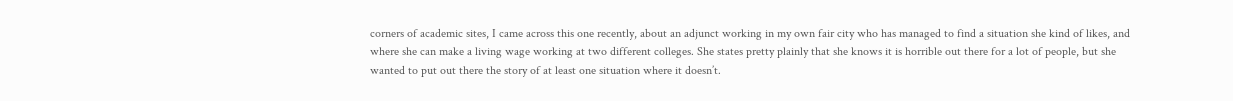corners of academic sites, I came across this one recently, about an adjunct working in my own fair city who has managed to find a situation she kind of likes, and where she can make a living wage working at two different colleges. She states pretty plainly that she knows it is horrible out there for a lot of people, but she wanted to put out there the story of at least one situation where it doesn’t.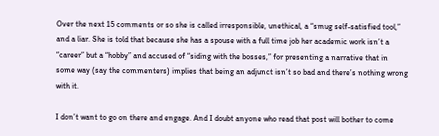Over the next 15 comments or so she is called irresponsible, unethical, a “smug self-satisfied tool,” and a liar. She is told that because she has a spouse with a full time job her academic work isn’t a “career” but a “hobby” and accused of “siding with the bosses,” for presenting a narrative that in some way (say the commenters) implies that being an adjunct isn’t so bad and there’s nothing wrong with it.

I don’t want to go on there and engage. And I doubt anyone who read that post will bother to come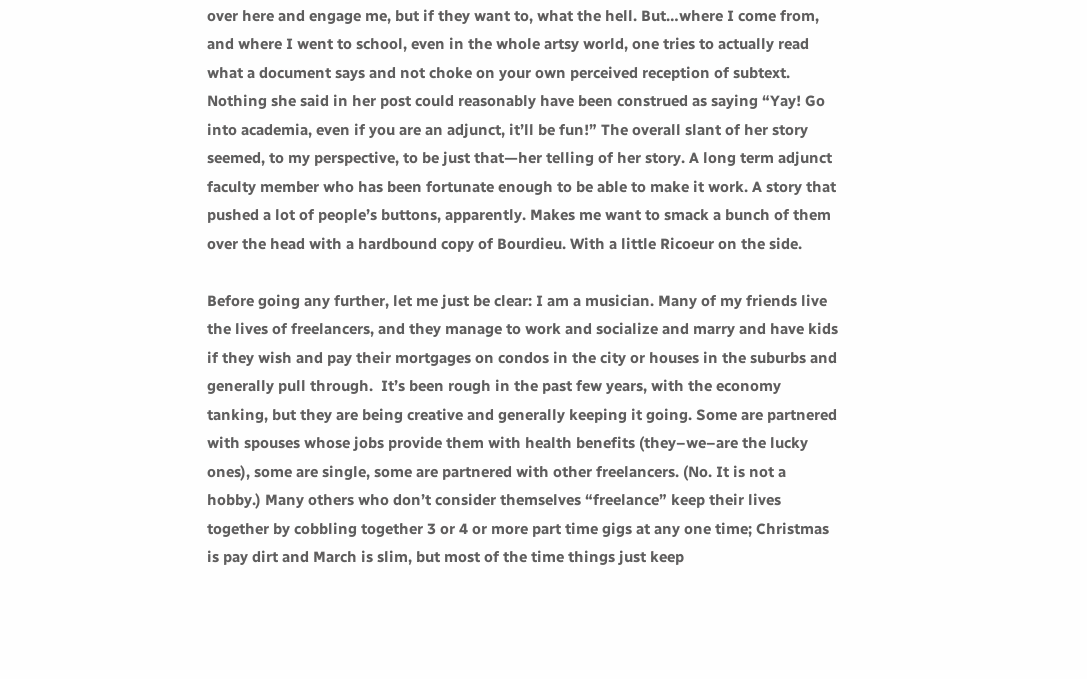over here and engage me, but if they want to, what the hell. But…where I come from, and where I went to school, even in the whole artsy world, one tries to actually read what a document says and not choke on your own perceived reception of subtext. Nothing she said in her post could reasonably have been construed as saying “Yay! Go into academia, even if you are an adjunct, it’ll be fun!” The overall slant of her story seemed, to my perspective, to be just that—her telling of her story. A long term adjunct faculty member who has been fortunate enough to be able to make it work. A story that pushed a lot of people’s buttons, apparently. Makes me want to smack a bunch of them over the head with a hardbound copy of Bourdieu. With a little Ricoeur on the side.

Before going any further, let me just be clear: I am a musician. Many of my friends live the lives of freelancers, and they manage to work and socialize and marry and have kids if they wish and pay their mortgages on condos in the city or houses in the suburbs and generally pull through.  It’s been rough in the past few years, with the economy tanking, but they are being creative and generally keeping it going. Some are partnered with spouses whose jobs provide them with health benefits (they–we–are the lucky ones), some are single, some are partnered with other freelancers. (No. It is not a hobby.) Many others who don’t consider themselves “freelance” keep their lives together by cobbling together 3 or 4 or more part time gigs at any one time; Christmas is pay dirt and March is slim, but most of the time things just keep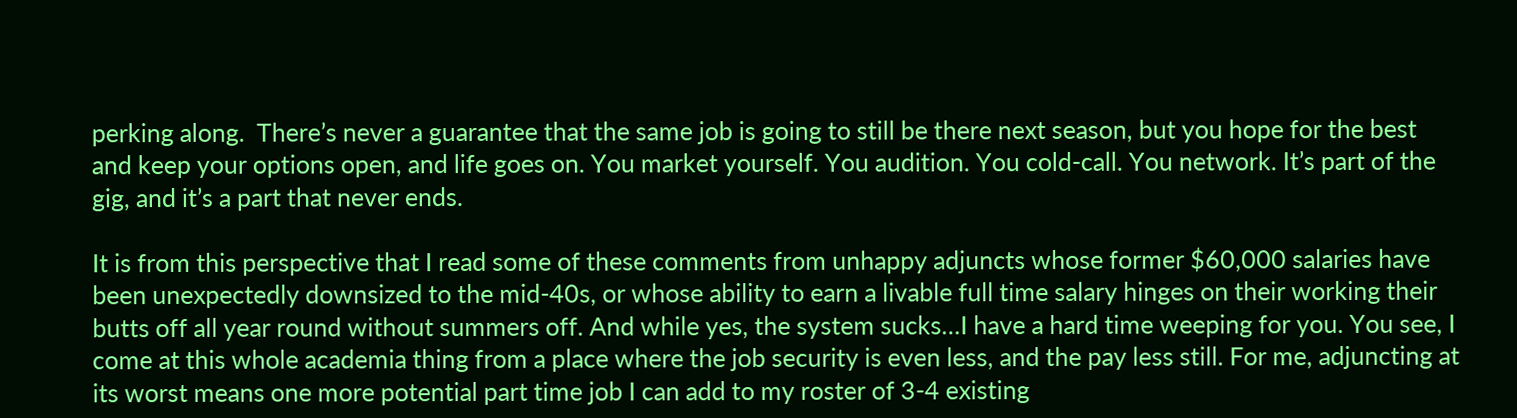perking along.  There’s never a guarantee that the same job is going to still be there next season, but you hope for the best and keep your options open, and life goes on. You market yourself. You audition. You cold-call. You network. It’s part of the gig, and it’s a part that never ends.

It is from this perspective that I read some of these comments from unhappy adjuncts whose former $60,000 salaries have been unexpectedly downsized to the mid-40s, or whose ability to earn a livable full time salary hinges on their working their butts off all year round without summers off. And while yes, the system sucks…I have a hard time weeping for you. You see, I come at this whole academia thing from a place where the job security is even less, and the pay less still. For me, adjuncting at its worst means one more potential part time job I can add to my roster of 3-4 existing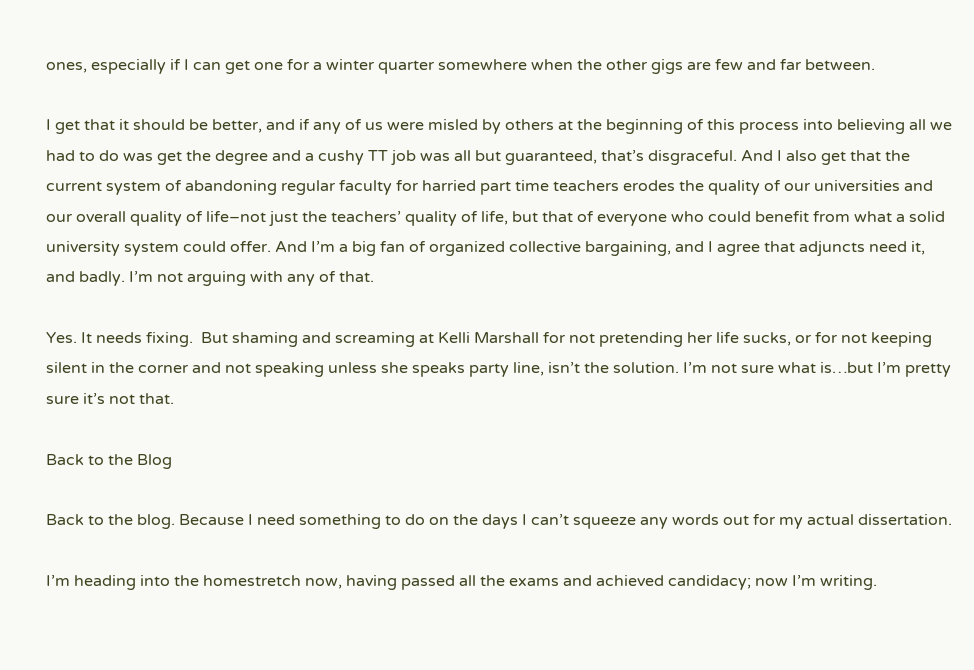ones, especially if I can get one for a winter quarter somewhere when the other gigs are few and far between.

I get that it should be better, and if any of us were misled by others at the beginning of this process into believing all we had to do was get the degree and a cushy TT job was all but guaranteed, that’s disgraceful. And I also get that the current system of abandoning regular faculty for harried part time teachers erodes the quality of our universities and our overall quality of life–not just the teachers’ quality of life, but that of everyone who could benefit from what a solid university system could offer. And I’m a big fan of organized collective bargaining, and I agree that adjuncts need it, and badly. I’m not arguing with any of that.

Yes. It needs fixing.  But shaming and screaming at Kelli Marshall for not pretending her life sucks, or for not keeping silent in the corner and not speaking unless she speaks party line, isn’t the solution. I’m not sure what is…but I’m pretty sure it’s not that.

Back to the Blog

Back to the blog. Because I need something to do on the days I can’t squeeze any words out for my actual dissertation.

I’m heading into the homestretch now, having passed all the exams and achieved candidacy; now I’m writing.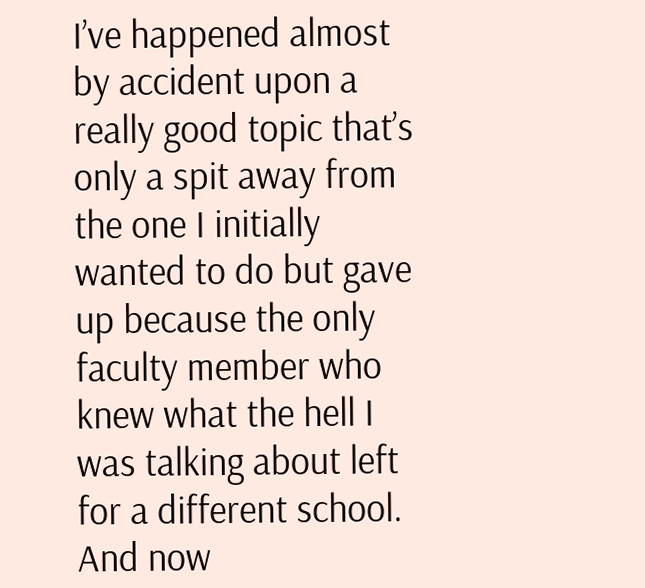I’ve happened almost by accident upon a really good topic that’s only a spit away from the one I initially wanted to do but gave up because the only faculty member who knew what the hell I was talking about left for a different school. And now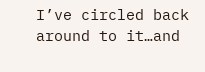I’ve circled back around to it…and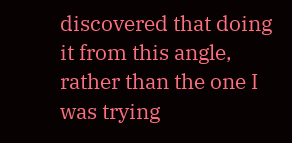discovered that doing it from this angle, rather than the one I was trying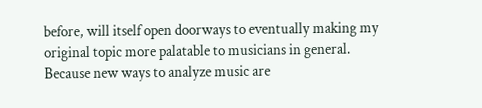before, will itself open doorways to eventually making my original topic more palatable to musicians in general. Because new ways to analyze music are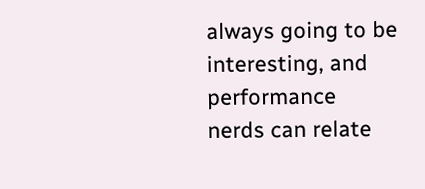always going to be interesting, and performance nerds can relate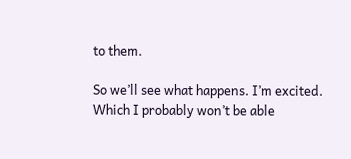to them.

So we’ll see what happens. I’m excited. Which I probably won’t be able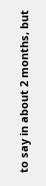to say in about 2 months, but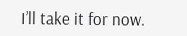I’ll take it for now.